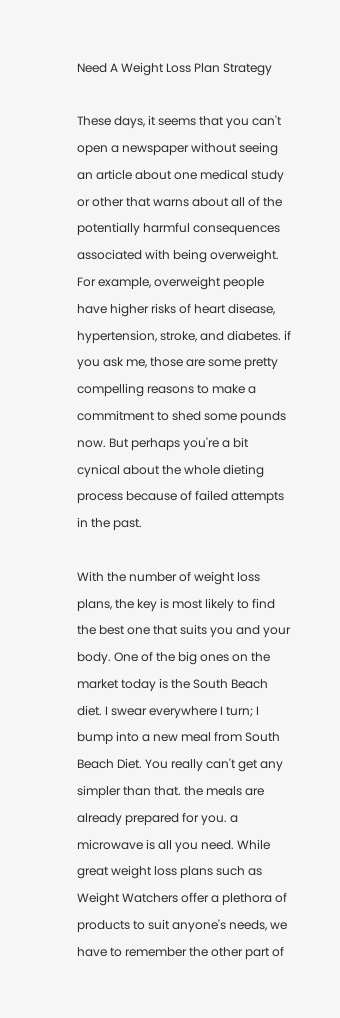Need A Weight Loss Plan Strategy

These days, it seems that you can't open a newspaper without seeing an article about one medical study or other that warns about all of the potentially harmful consequences associated with being overweight. For example, overweight people have higher risks of heart disease, hypertension, stroke, and diabetes. if you ask me, those are some pretty compelling reasons to make a commitment to shed some pounds now. But perhaps you're a bit cynical about the whole dieting process because of failed attempts in the past.

With the number of weight loss plans, the key is most likely to find the best one that suits you and your body. One of the big ones on the market today is the South Beach diet. I swear everywhere I turn; I bump into a new meal from South Beach Diet. You really can't get any simpler than that. the meals are already prepared for you. a microwave is all you need. While great weight loss plans such as Weight Watchers offer a plethora of products to suit anyone's needs, we have to remember the other part of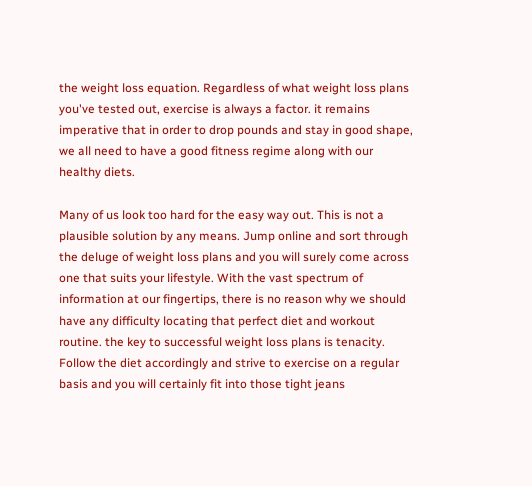the weight loss equation. Regardless of what weight loss plans you've tested out, exercise is always a factor. it remains imperative that in order to drop pounds and stay in good shape, we all need to have a good fitness regime along with our healthy diets.

Many of us look too hard for the easy way out. This is not a plausible solution by any means. Jump online and sort through the deluge of weight loss plans and you will surely come across one that suits your lifestyle. With the vast spectrum of information at our fingertips, there is no reason why we should have any difficulty locating that perfect diet and workout routine. the key to successful weight loss plans is tenacity. Follow the diet accordingly and strive to exercise on a regular basis and you will certainly fit into those tight jeans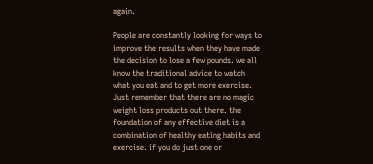again.

People are constantly looking for ways to improve the results when they have made the decision to lose a few pounds. we all know the traditional advice to watch what you eat and to get more exercise. Just remember that there are no magic weight loss products out there. the foundation of any effective diet is a combination of healthy eating habits and exercise. if you do just one or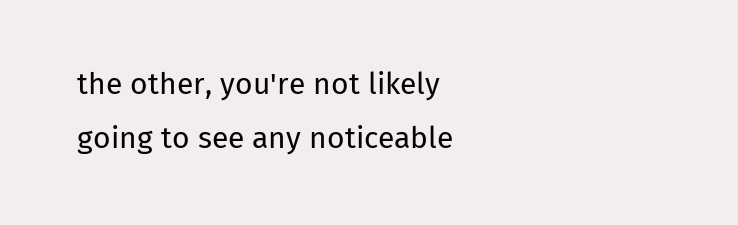the other, you're not likely going to see any noticeable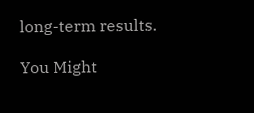long-term results.

You Might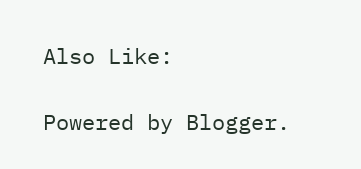Also Like:

Powered by Blogger.